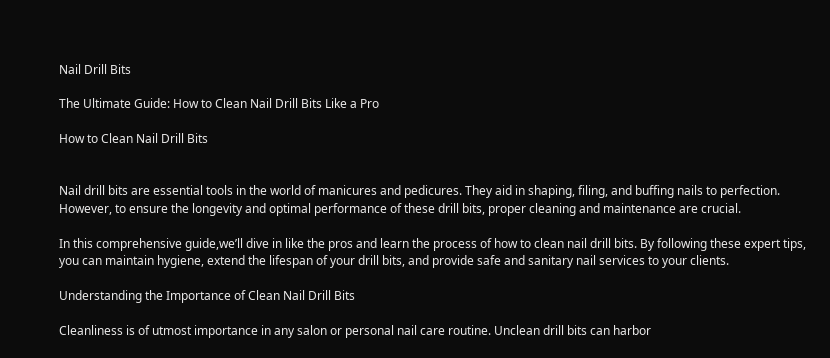Nail Drill Bits

The Ultimate Guide: How to Clean Nail Drill Bits Like a Pro

How to Clean Nail Drill Bits


Nail drill bits are essential tools in the world of manicures and pedicures. They aid in shaping, filing, and buffing nails to perfection. However, to ensure the longevity and optimal performance of these drill bits, proper cleaning and maintenance are crucial.

In this comprehensive guide,we’ll dive in like the pros and learn the process of how to clean nail drill bits. By following these expert tips, you can maintain hygiene, extend the lifespan of your drill bits, and provide safe and sanitary nail services to your clients.

Understanding the Importance of Clean Nail Drill Bits

Cleanliness is of utmost importance in any salon or personal nail care routine. Unclean drill bits can harbor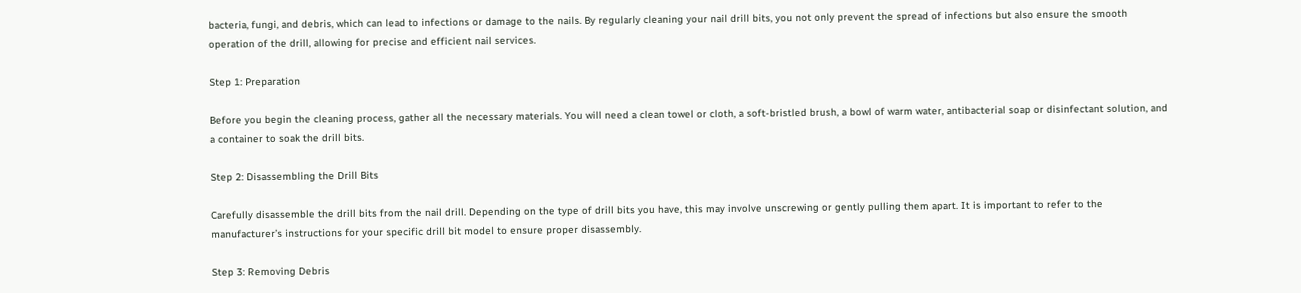bacteria, fungi, and debris, which can lead to infections or damage to the nails. By regularly cleaning your nail drill bits, you not only prevent the spread of infections but also ensure the smooth operation of the drill, allowing for precise and efficient nail services.

Step 1: Preparation

Before you begin the cleaning process, gather all the necessary materials. You will need a clean towel or cloth, a soft-bristled brush, a bowl of warm water, antibacterial soap or disinfectant solution, and a container to soak the drill bits.

Step 2: Disassembling the Drill Bits

Carefully disassemble the drill bits from the nail drill. Depending on the type of drill bits you have, this may involve unscrewing or gently pulling them apart. It is important to refer to the manufacturer’s instructions for your specific drill bit model to ensure proper disassembly.

Step 3: Removing Debris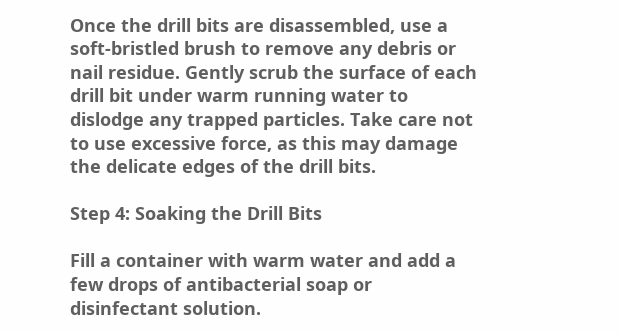Once the drill bits are disassembled, use a soft-bristled brush to remove any debris or nail residue. Gently scrub the surface of each drill bit under warm running water to dislodge any trapped particles. Take care not to use excessive force, as this may damage the delicate edges of the drill bits.

Step 4: Soaking the Drill Bits

Fill a container with warm water and add a few drops of antibacterial soap or disinfectant solution.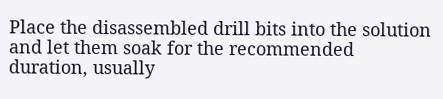Place the disassembled drill bits into the solution and let them soak for the recommended duration, usually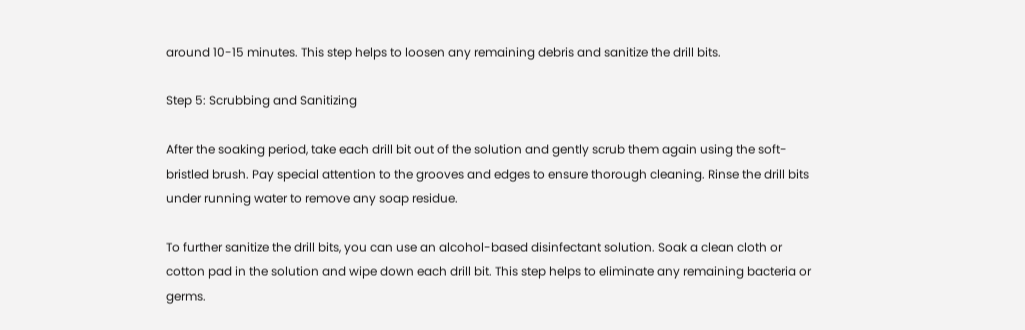around 10-15 minutes. This step helps to loosen any remaining debris and sanitize the drill bits.

Step 5: Scrubbing and Sanitizing

After the soaking period, take each drill bit out of the solution and gently scrub them again using the soft-bristled brush. Pay special attention to the grooves and edges to ensure thorough cleaning. Rinse the drill bits under running water to remove any soap residue.

To further sanitize the drill bits, you can use an alcohol-based disinfectant solution. Soak a clean cloth or cotton pad in the solution and wipe down each drill bit. This step helps to eliminate any remaining bacteria or germs.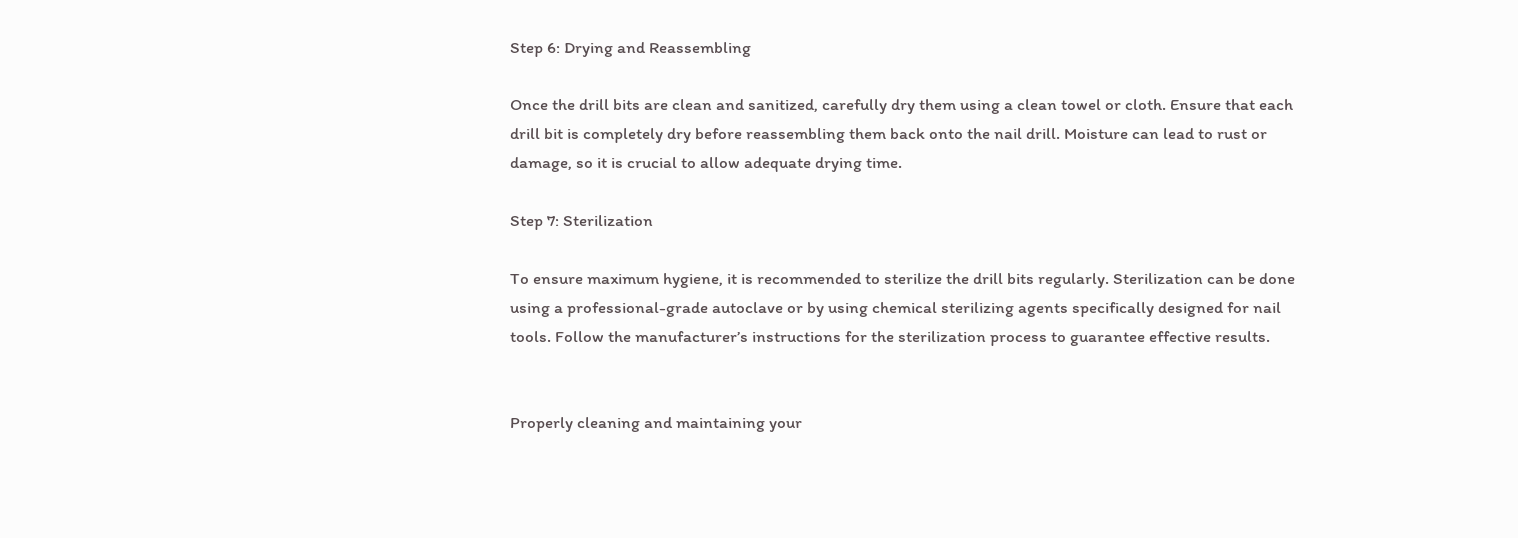Step 6: Drying and Reassembling

Once the drill bits are clean and sanitized, carefully dry them using a clean towel or cloth. Ensure that each drill bit is completely dry before reassembling them back onto the nail drill. Moisture can lead to rust or damage, so it is crucial to allow adequate drying time.

Step 7: Sterilization

To ensure maximum hygiene, it is recommended to sterilize the drill bits regularly. Sterilization can be done using a professional-grade autoclave or by using chemical sterilizing agents specifically designed for nail tools. Follow the manufacturer’s instructions for the sterilization process to guarantee effective results.


Properly cleaning and maintaining your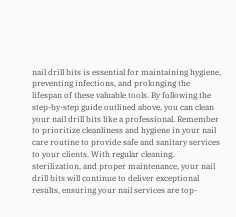nail drill bits is essential for maintaining hygiene, preventing infections, and prolonging the lifespan of these valuable tools. By following the step-by-step guide outlined above, you can clean your nail drill bits like a professional. Remember to prioritize cleanliness and hygiene in your nail care routine to provide safe and sanitary services to your clients. With regular cleaning, sterilization, and proper maintenance, your nail drill bits will continue to deliver exceptional results, ensuring your nail services are top-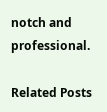notch and professional.

Related Posts